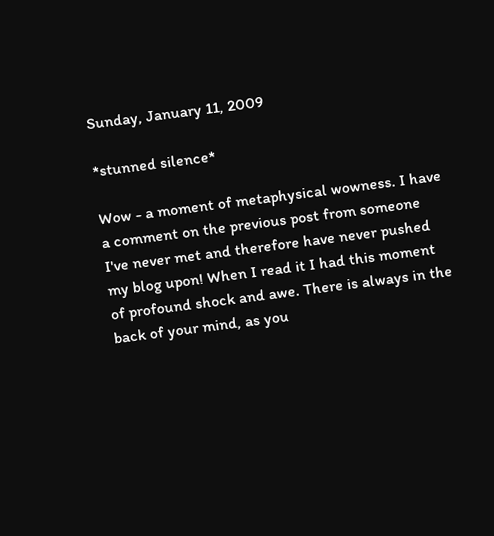Sunday, January 11, 2009

*stunned silence*

Wow - a moment of metaphysical wowness. I have a comment on the previous post from someone I've never met and therefore have never pushed my blog upon! When I read it I had this moment of profound shock and awe. There is always in the back of your mind, as you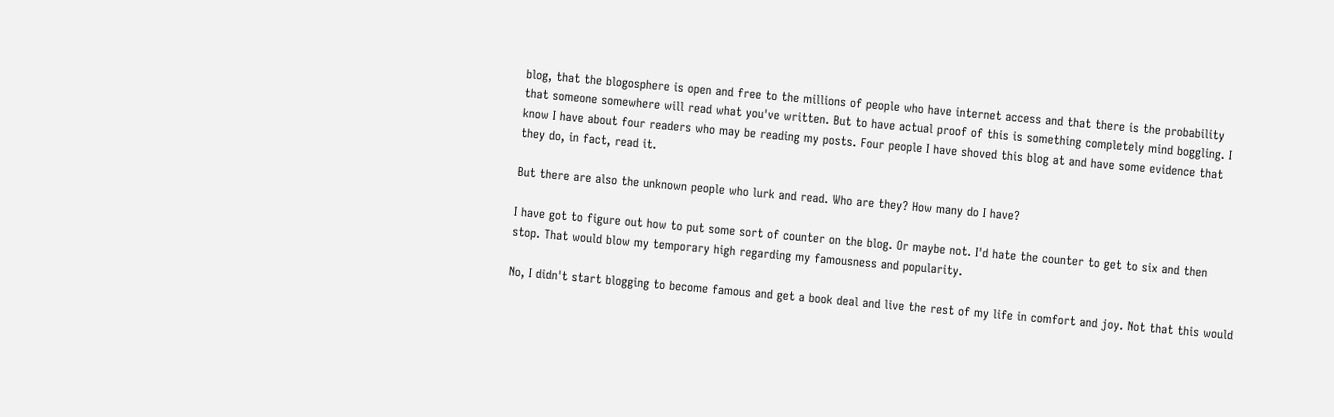blog, that the blogosphere is open and free to the millions of people who have internet access and that there is the probability that someone somewhere will read what you've written. But to have actual proof of this is something completely mind boggling. I know I have about four readers who may be reading my posts. Four people I have shoved this blog at and have some evidence that they do, in fact, read it.

But there are also the unknown people who lurk and read. Who are they? How many do I have?

I have got to figure out how to put some sort of counter on the blog. Or maybe not. I'd hate the counter to get to six and then stop. That would blow my temporary high regarding my famousness and popularity.

No, I didn't start blogging to become famous and get a book deal and live the rest of my life in comfort and joy. Not that this would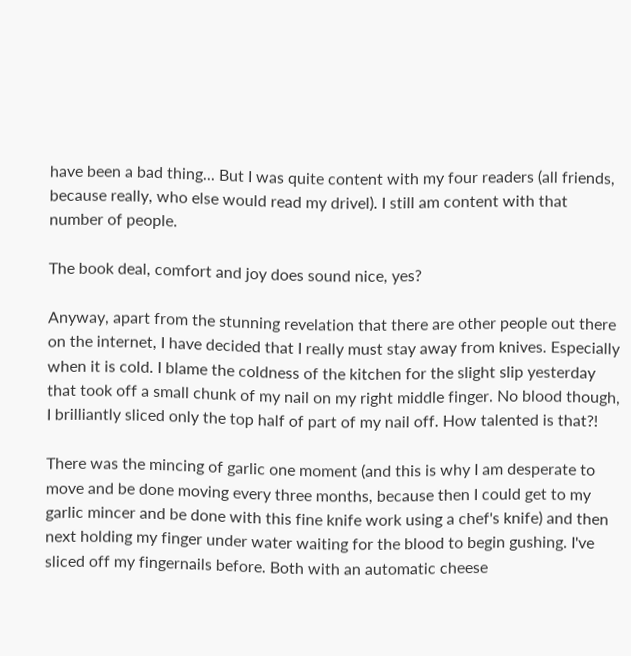have been a bad thing... But I was quite content with my four readers (all friends, because really, who else would read my drivel). I still am content with that number of people.

The book deal, comfort and joy does sound nice, yes?

Anyway, apart from the stunning revelation that there are other people out there on the internet, I have decided that I really must stay away from knives. Especially when it is cold. I blame the coldness of the kitchen for the slight slip yesterday that took off a small chunk of my nail on my right middle finger. No blood though, I brilliantly sliced only the top half of part of my nail off. How talented is that?!

There was the mincing of garlic one moment (and this is why I am desperate to move and be done moving every three months, because then I could get to my garlic mincer and be done with this fine knife work using a chef's knife) and then next holding my finger under water waiting for the blood to begin gushing. I've sliced off my fingernails before. Both with an automatic cheese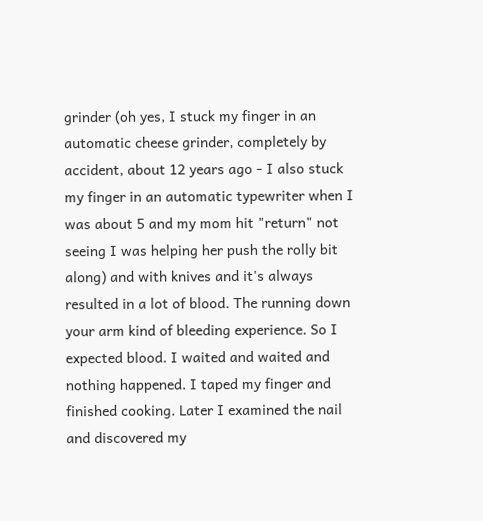grinder (oh yes, I stuck my finger in an automatic cheese grinder, completely by accident, about 12 years ago - I also stuck my finger in an automatic typewriter when I was about 5 and my mom hit "return" not seeing I was helping her push the rolly bit along) and with knives and it's always resulted in a lot of blood. The running down your arm kind of bleeding experience. So I expected blood. I waited and waited and nothing happened. I taped my finger and finished cooking. Later I examined the nail and discovered my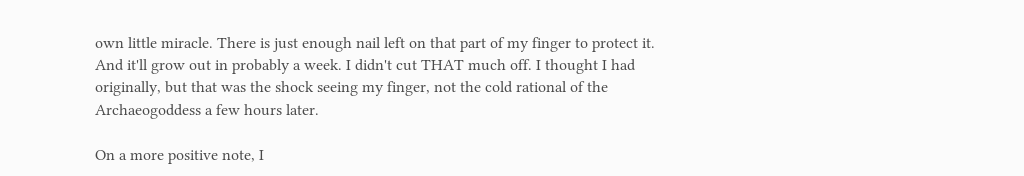own little miracle. There is just enough nail left on that part of my finger to protect it. And it'll grow out in probably a week. I didn't cut THAT much off. I thought I had originally, but that was the shock seeing my finger, not the cold rational of the Archaeogoddess a few hours later.

On a more positive note, I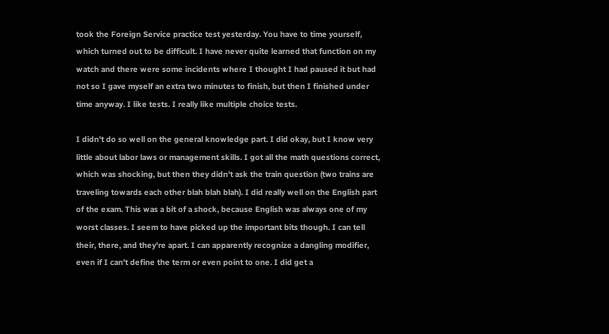took the Foreign Service practice test yesterday. You have to time yourself, which turned out to be difficult. I have never quite learned that function on my watch and there were some incidents where I thought I had paused it but had not so I gave myself an extra two minutes to finish, but then I finished under time anyway. I like tests. I really like multiple choice tests.

I didn't do so well on the general knowledge part. I did okay, but I know very little about labor laws or management skills. I got all the math questions correct, which was shocking, but then they didn't ask the train question (two trains are traveling towards each other blah blah blah). I did really well on the English part of the exam. This was a bit of a shock, because English was always one of my worst classes. I seem to have picked up the important bits though. I can tell their, there, and they're apart. I can apparently recognize a dangling modifier, even if I can't define the term or even point to one. I did get a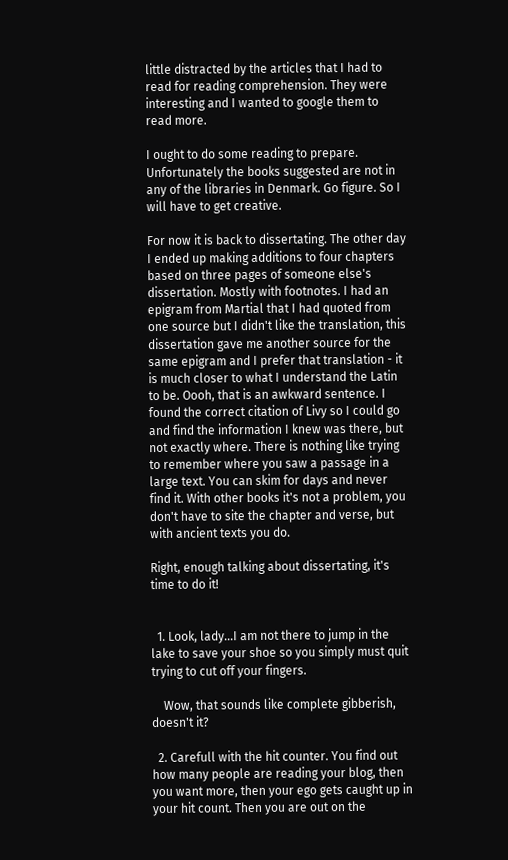little distracted by the articles that I had to read for reading comprehension. They were interesting and I wanted to google them to read more.

I ought to do some reading to prepare. Unfortunately the books suggested are not in any of the libraries in Denmark. Go figure. So I will have to get creative.

For now it is back to dissertating. The other day I ended up making additions to four chapters based on three pages of someone else's dissertation. Mostly with footnotes. I had an epigram from Martial that I had quoted from one source but I didn't like the translation, this dissertation gave me another source for the same epigram and I prefer that translation - it is much closer to what I understand the Latin to be. Oooh, that is an awkward sentence. I found the correct citation of Livy so I could go and find the information I knew was there, but not exactly where. There is nothing like trying to remember where you saw a passage in a large text. You can skim for days and never find it. With other books it's not a problem, you don't have to site the chapter and verse, but with ancient texts you do.

Right, enough talking about dissertating, it's time to do it!


  1. Look, lady...I am not there to jump in the lake to save your shoe so you simply must quit trying to cut off your fingers.

    Wow, that sounds like complete gibberish, doesn't it?

  2. Carefull with the hit counter. You find out how many people are reading your blog, then you want more, then your ego gets caught up in your hit count. Then you are out on the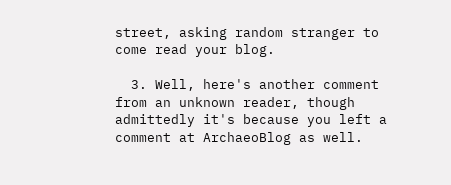street, asking random stranger to come read your blog.

  3. Well, here's another comment from an unknown reader, though admittedly it's because you left a comment at ArchaeoBlog as well.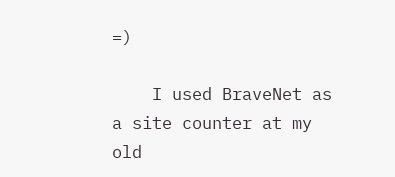=)

    I used BraveNet as a site counter at my old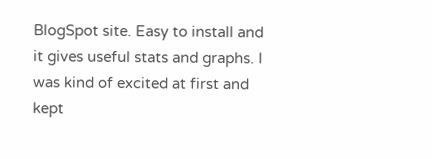BlogSpot site. Easy to install and it gives useful stats and graphs. I was kind of excited at first and kept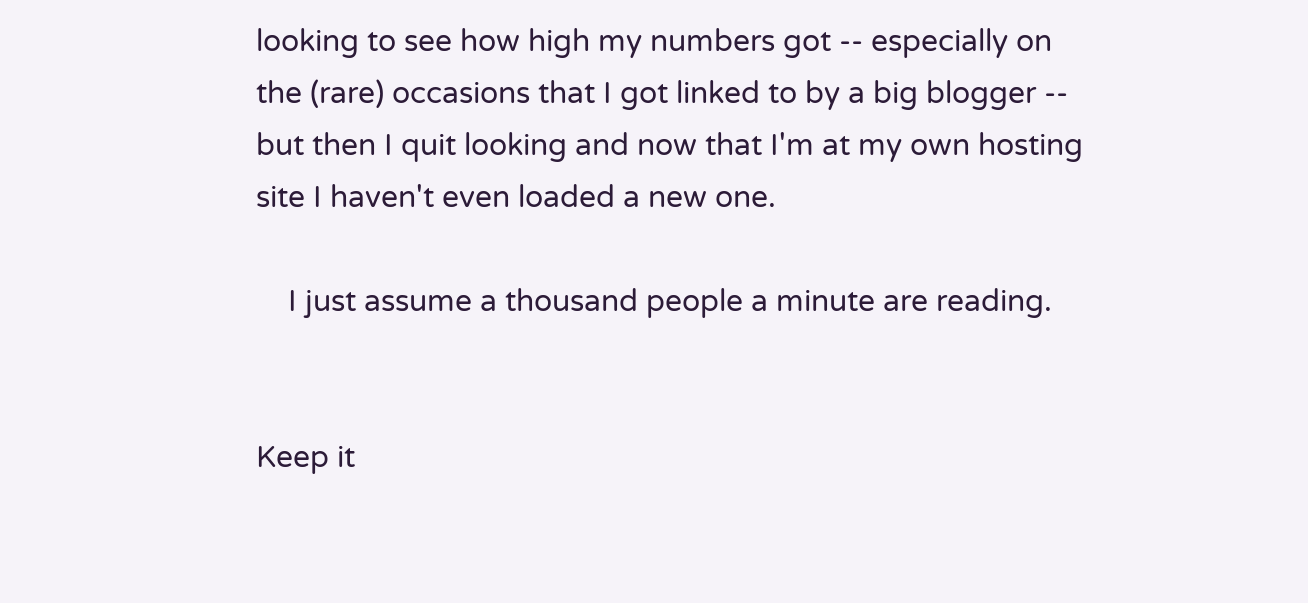looking to see how high my numbers got -- especially on the (rare) occasions that I got linked to by a big blogger -- but then I quit looking and now that I'm at my own hosting site I haven't even loaded a new one.

    I just assume a thousand people a minute are reading.


Keep it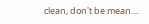clean, don't be mean....